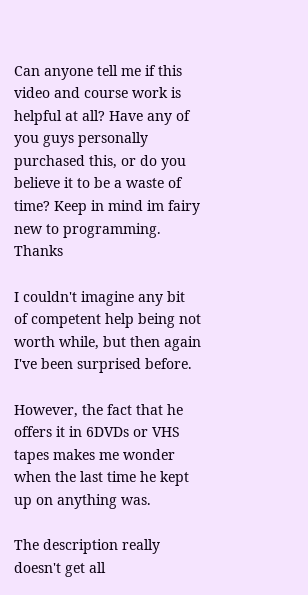Can anyone tell me if this video and course work is helpful at all? Have any of you guys personally purchased this, or do you believe it to be a waste of time? Keep in mind im fairy new to programming. Thanks

I couldn't imagine any bit of competent help being not worth while, but then again I've been surprised before.

However, the fact that he offers it in 6DVDs or VHS tapes makes me wonder when the last time he kept up on anything was.

The description really doesn't get all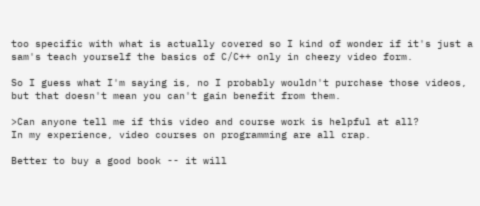too specific with what is actually covered so I kind of wonder if it's just a sam's teach yourself the basics of C/C++ only in cheezy video form.

So I guess what I'm saying is, no I probably wouldn't purchase those videos, but that doesn't mean you can't gain benefit from them.

>Can anyone tell me if this video and course work is helpful at all?
In my experience, video courses on programming are all crap.

Better to buy a good book -- it will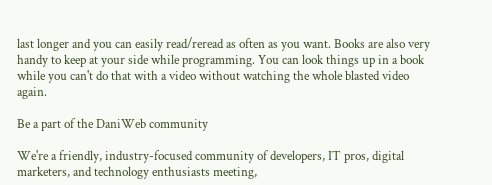last longer and you can easily read/reread as often as you want. Books are also very handy to keep at your side while programming. You can look things up in a book while you can't do that with a video without watching the whole blasted video again.

Be a part of the DaniWeb community

We're a friendly, industry-focused community of developers, IT pros, digital marketers, and technology enthusiasts meeting,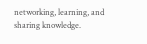networking, learning, and sharing knowledge.